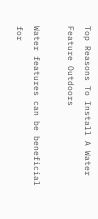Top Reasons To Install A Water Feature Outdoors

Water features can be beneficial for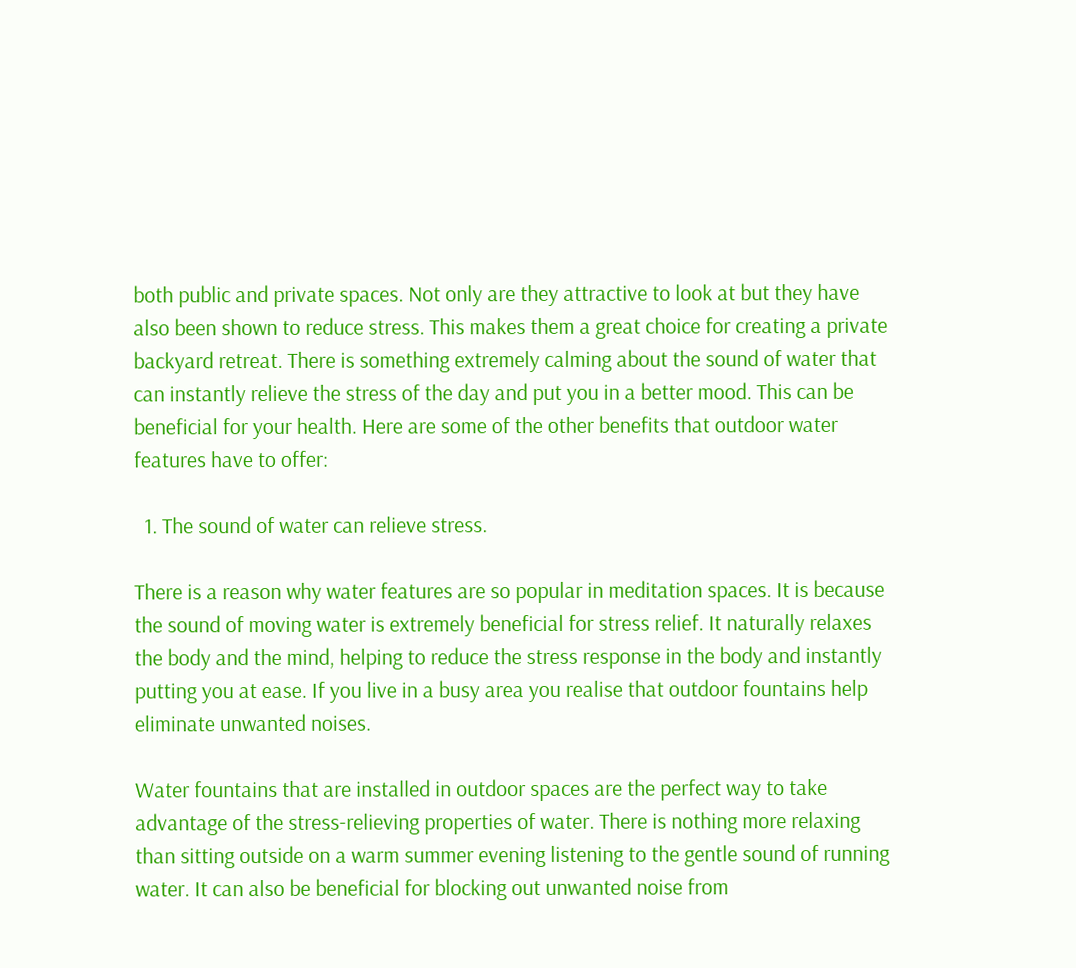both public and private spaces. Not only are they attractive to look at but they have also been shown to reduce stress. This makes them a great choice for creating a private backyard retreat. There is something extremely calming about the sound of water that can instantly relieve the stress of the day and put you in a better mood. This can be beneficial for your health. Here are some of the other benefits that outdoor water features have to offer:

  1. The sound of water can relieve stress.

There is a reason why water features are so popular in meditation spaces. It is because the sound of moving water is extremely beneficial for stress relief. It naturally relaxes the body and the mind, helping to reduce the stress response in the body and instantly putting you at ease. If you live in a busy area you realise that outdoor fountains help eliminate unwanted noises.

Water fountains that are installed in outdoor spaces are the perfect way to take advantage of the stress-relieving properties of water. There is nothing more relaxing than sitting outside on a warm summer evening listening to the gentle sound of running water. It can also be beneficial for blocking out unwanted noise from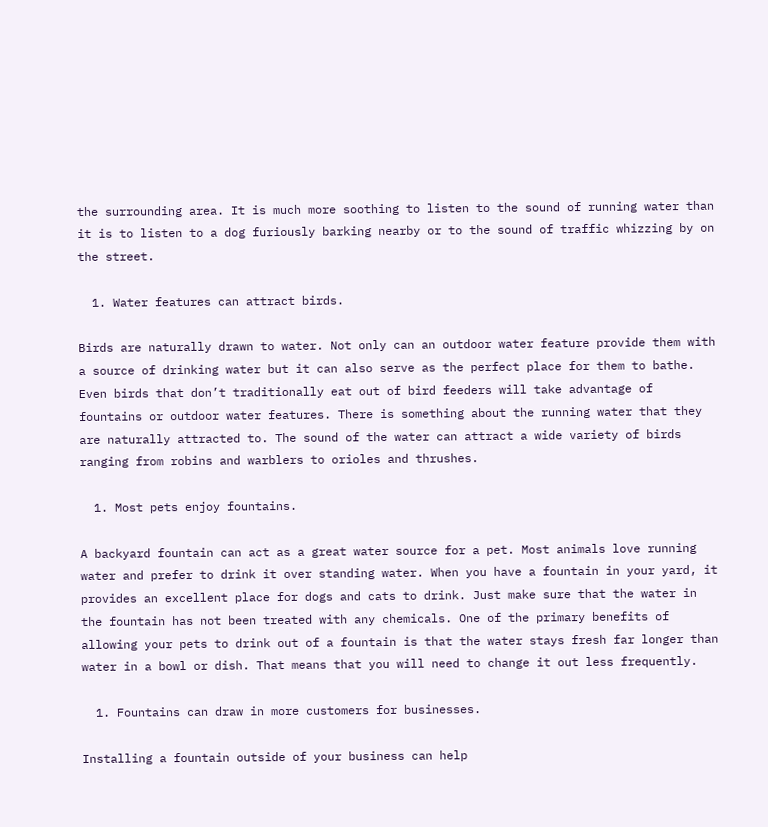the surrounding area. It is much more soothing to listen to the sound of running water than it is to listen to a dog furiously barking nearby or to the sound of traffic whizzing by on the street.

  1. Water features can attract birds.

Birds are naturally drawn to water. Not only can an outdoor water feature provide them with a source of drinking water but it can also serve as the perfect place for them to bathe. Even birds that don’t traditionally eat out of bird feeders will take advantage of fountains or outdoor water features. There is something about the running water that they are naturally attracted to. The sound of the water can attract a wide variety of birds ranging from robins and warblers to orioles and thrushes.

  1. Most pets enjoy fountains.

A backyard fountain can act as a great water source for a pet. Most animals love running water and prefer to drink it over standing water. When you have a fountain in your yard, it provides an excellent place for dogs and cats to drink. Just make sure that the water in the fountain has not been treated with any chemicals. One of the primary benefits of allowing your pets to drink out of a fountain is that the water stays fresh far longer than water in a bowl or dish. That means that you will need to change it out less frequently.

  1. Fountains can draw in more customers for businesses.

Installing a fountain outside of your business can help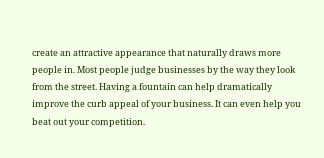create an attractive appearance that naturally draws more people in. Most people judge businesses by the way they look from the street. Having a fountain can help dramatically improve the curb appeal of your business. It can even help you beat out your competition.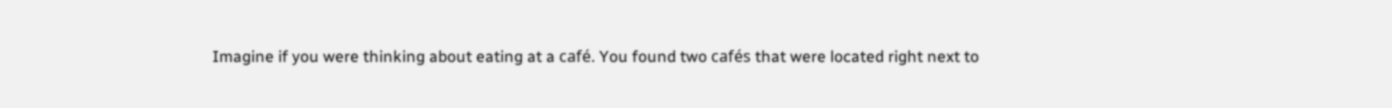Imagine if you were thinking about eating at a café. You found two cafés that were located right next to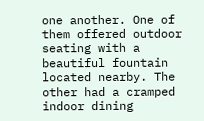one another. One of them offered outdoor seating with a beautiful fountain located nearby. The other had a cramped indoor dining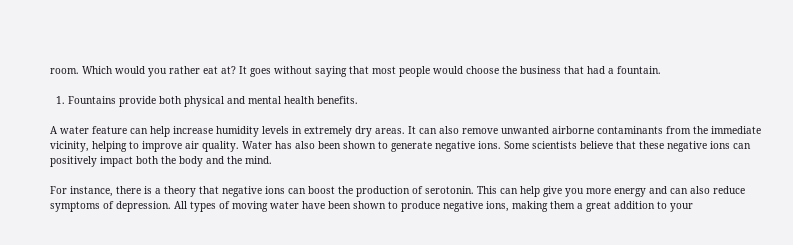room. Which would you rather eat at? It goes without saying that most people would choose the business that had a fountain.

  1. Fountains provide both physical and mental health benefits.

A water feature can help increase humidity levels in extremely dry areas. It can also remove unwanted airborne contaminants from the immediate vicinity, helping to improve air quality. Water has also been shown to generate negative ions. Some scientists believe that these negative ions can positively impact both the body and the mind.

For instance, there is a theory that negative ions can boost the production of serotonin. This can help give you more energy and can also reduce symptoms of depression. All types of moving water have been shown to produce negative ions, making them a great addition to your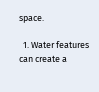space.

  1. Water features can create a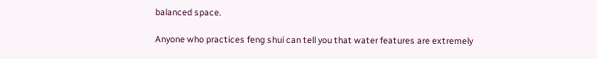balanced space.

Anyone who practices feng shui can tell you that water features are extremely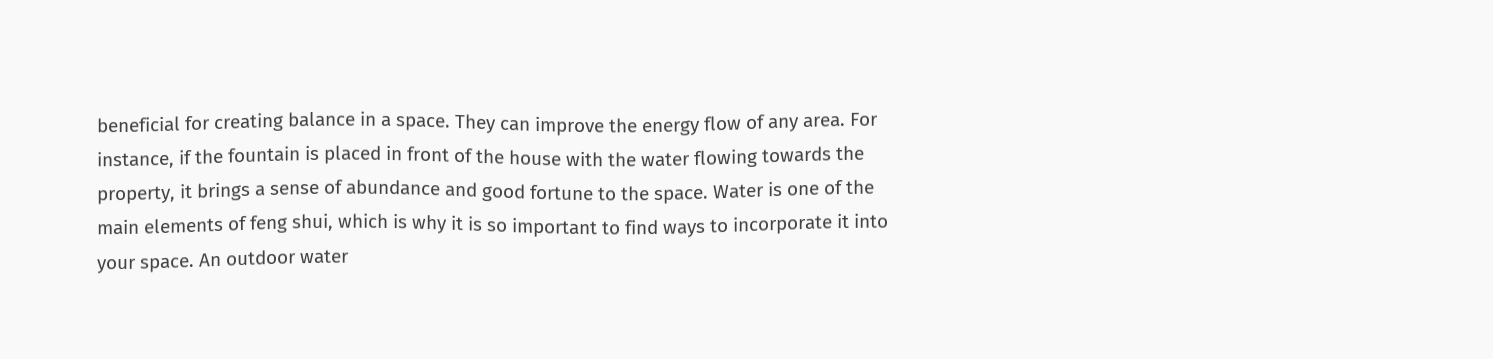beneficial for creating balance in a space. They can improve the energy flow of any area. For instance, if the fountain is placed in front of the house with the water flowing towards the property, it brings a sense of abundance and good fortune to the space. Water is one of the main elements of feng shui, which is why it is so important to find ways to incorporate it into your space. An outdoor water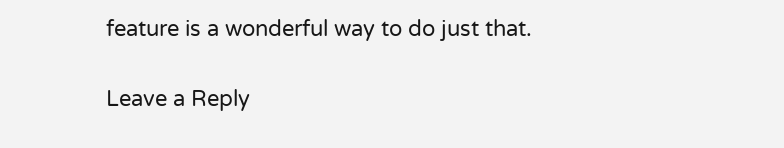feature is a wonderful way to do just that.

Leave a Reply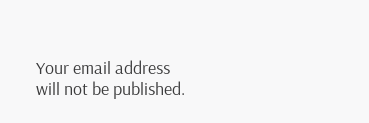Your email address will not be published.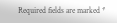Required fields are marked *